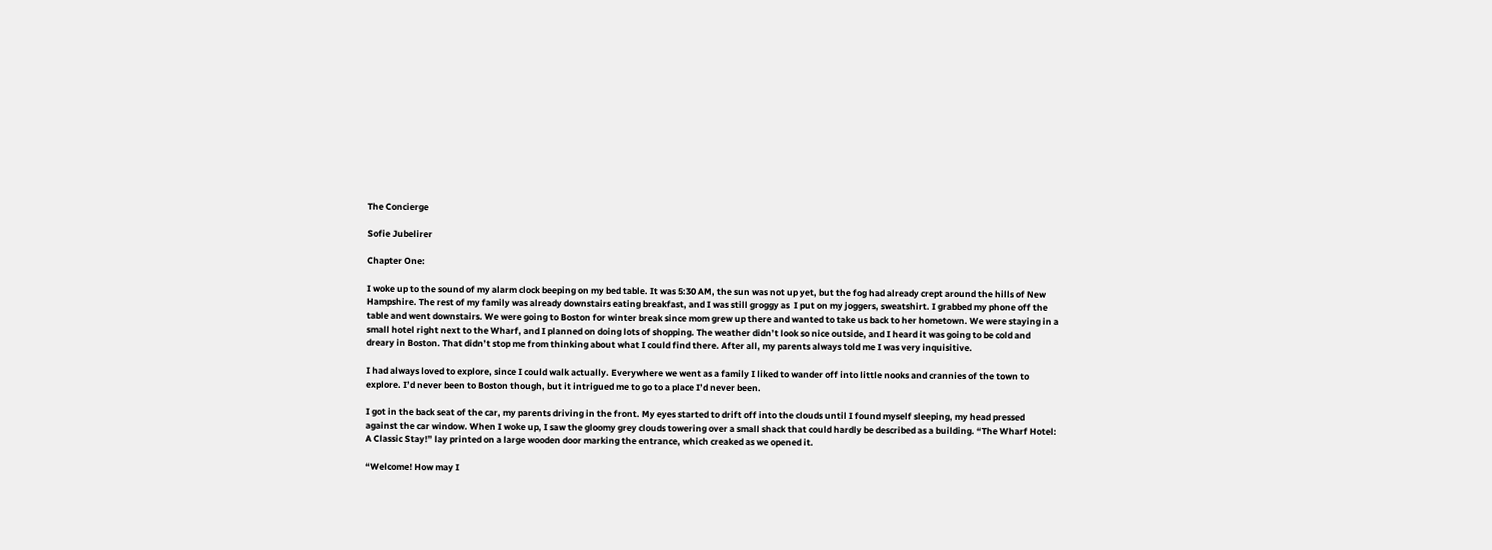The Concierge

Sofie Jubelirer

Chapter One:

I woke up to the sound of my alarm clock beeping on my bed table. It was 5:30 AM, the sun was not up yet, but the fog had already crept around the hills of New Hampshire. The rest of my family was already downstairs eating breakfast, and I was still groggy as  I put on my joggers, sweatshirt. I grabbed my phone off the table and went downstairs. We were going to Boston for winter break since mom grew up there and wanted to take us back to her hometown. We were staying in a small hotel right next to the Wharf, and I planned on doing lots of shopping. The weather didn’t look so nice outside, and I heard it was going to be cold and dreary in Boston. That didn’t stop me from thinking about what I could find there. After all, my parents always told me I was very inquisitive.

I had always loved to explore, since I could walk actually. Everywhere we went as a family I liked to wander off into little nooks and crannies of the town to explore. I’d never been to Boston though, but it intrigued me to go to a place I’d never been.

I got in the back seat of the car, my parents driving in the front. My eyes started to drift off into the clouds until I found myself sleeping, my head pressed against the car window. When I woke up, I saw the gloomy grey clouds towering over a small shack that could hardly be described as a building. “The Wharf Hotel: A Classic Stay!” lay printed on a large wooden door marking the entrance, which creaked as we opened it.

“Welcome! How may I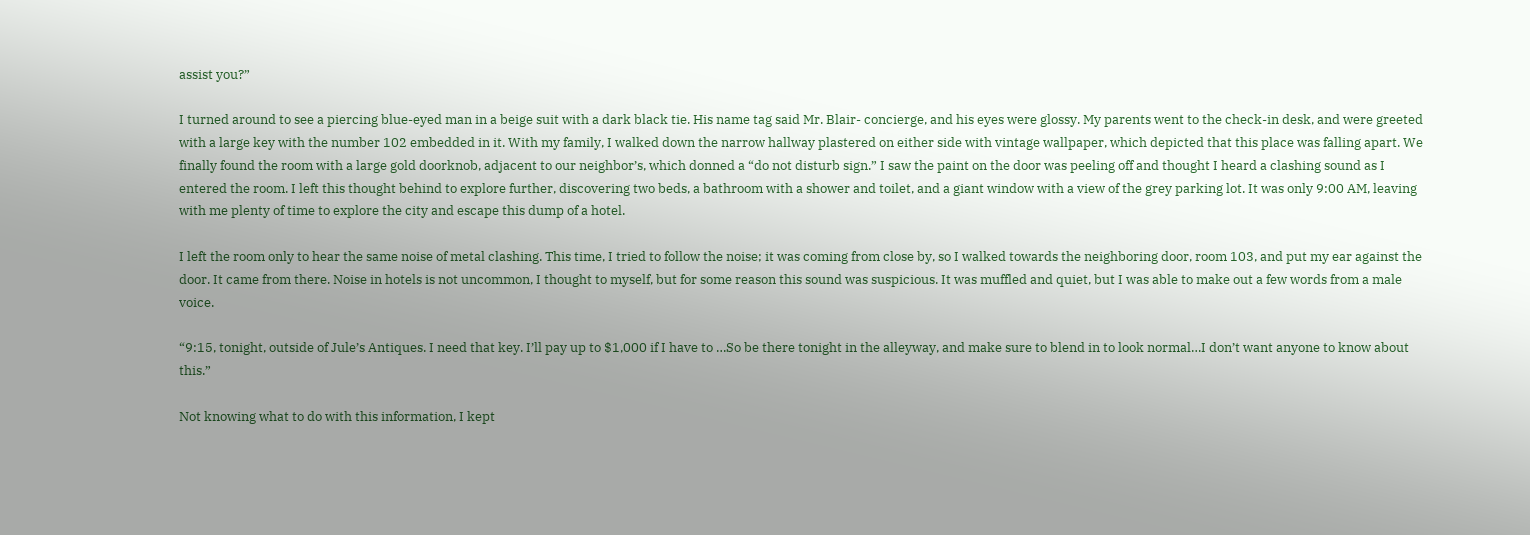assist you?”

I turned around to see a piercing blue-eyed man in a beige suit with a dark black tie. His name tag said Mr. Blair- concierge, and his eyes were glossy. My parents went to the check-in desk, and were greeted with a large key with the number 102 embedded in it. With my family, I walked down the narrow hallway plastered on either side with vintage wallpaper, which depicted that this place was falling apart. We finally found the room with a large gold doorknob, adjacent to our neighbor’s, which donned a “do not disturb sign.” I saw the paint on the door was peeling off and thought I heard a clashing sound as I entered the room. I left this thought behind to explore further, discovering two beds, a bathroom with a shower and toilet, and a giant window with a view of the grey parking lot. It was only 9:00 AM, leaving with me plenty of time to explore the city and escape this dump of a hotel.

I left the room only to hear the same noise of metal clashing. This time, I tried to follow the noise; it was coming from close by, so I walked towards the neighboring door, room 103, and put my ear against the door. It came from there. Noise in hotels is not uncommon, I thought to myself, but for some reason this sound was suspicious. It was muffled and quiet, but I was able to make out a few words from a male voice.

“9:15, tonight, outside of Jule’s Antiques. I need that key. I’ll pay up to $1,000 if I have to …So be there tonight in the alleyway, and make sure to blend in to look normal…I don’t want anyone to know about this.”

Not knowing what to do with this information, I kept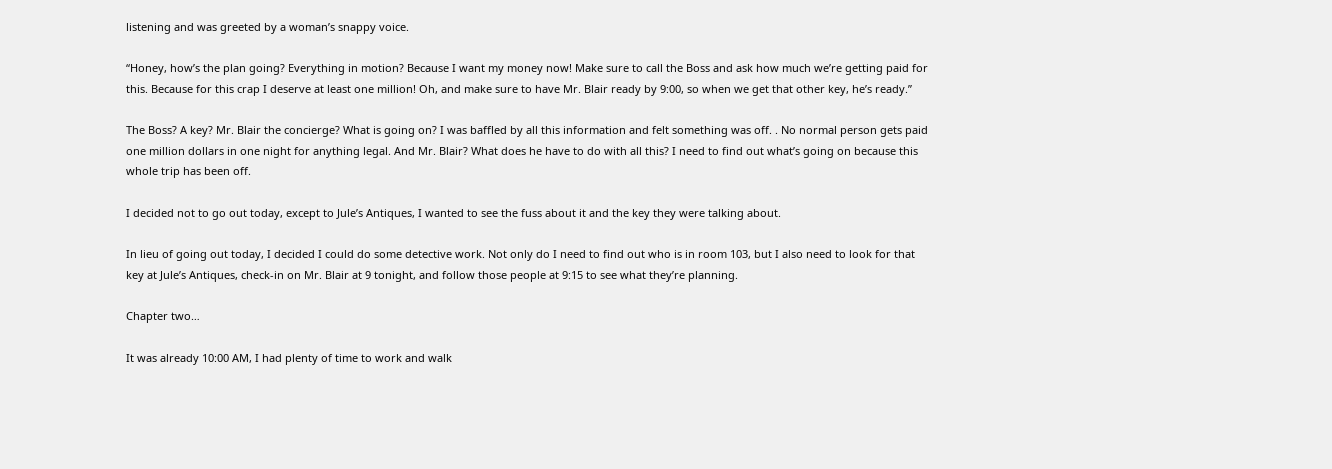listening and was greeted by a woman’s snappy voice.

“Honey, how’s the plan going? Everything in motion? Because I want my money now! Make sure to call the Boss and ask how much we’re getting paid for this. Because for this crap I deserve at least one million! Oh, and make sure to have Mr. Blair ready by 9:00, so when we get that other key, he’s ready.”

The Boss? A key? Mr. Blair the concierge? What is going on? I was baffled by all this information and felt something was off. . No normal person gets paid one million dollars in one night for anything legal. And Mr. Blair? What does he have to do with all this? I need to find out what’s going on because this whole trip has been off.

I decided not to go out today, except to Jule’s Antiques, I wanted to see the fuss about it and the key they were talking about.

In lieu of going out today, I decided I could do some detective work. Not only do I need to find out who is in room 103, but I also need to look for that key at Jule’s Antiques, check-in on Mr. Blair at 9 tonight, and follow those people at 9:15 to see what they’re planning.

Chapter two…

It was already 10:00 AM, I had plenty of time to work and walk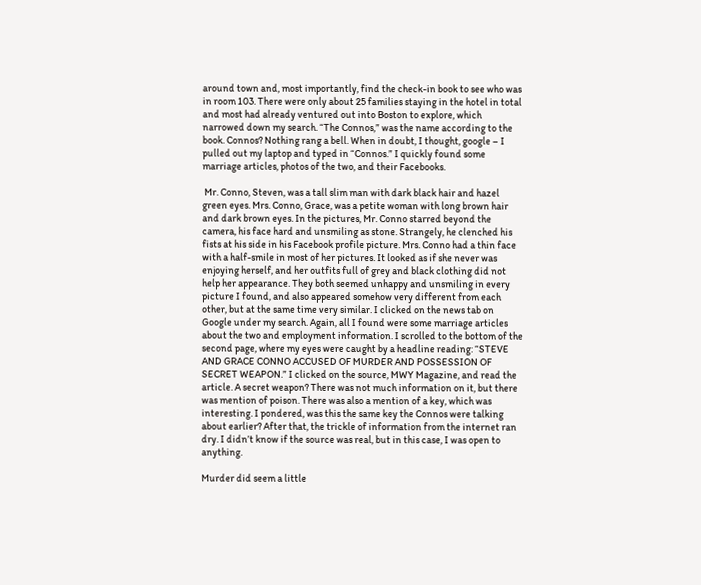around town and, most importantly, find the check-in book to see who was in room 103. There were only about 25 families staying in the hotel in total and most had already ventured out into Boston to explore, which narrowed down my search. “The Connos,” was the name according to the book. Connos? Nothing rang a bell. When in doubt, I thought, google – I pulled out my laptop and typed in “Connos.” I quickly found some marriage articles, photos of the two, and their Facebooks.

 Mr. Conno, Steven, was a tall slim man with dark black hair and hazel green eyes. Mrs. Conno, Grace, was a petite woman with long brown hair and dark brown eyes. In the pictures, Mr. Conno starred beyond the camera, his face hard and unsmiling as stone. Strangely, he clenched his fists at his side in his Facebook profile picture. Mrs. Conno had a thin face with a half-smile in most of her pictures. It looked as if she never was enjoying herself, and her outfits full of grey and black clothing did not help her appearance. They both seemed unhappy and unsmiling in every picture I found, and also appeared somehow very different from each other, but at the same time very similar. I clicked on the news tab on Google under my search. Again, all I found were some marriage articles about the two and employment information. I scrolled to the bottom of the second page, where my eyes were caught by a headline reading: “STEVE AND GRACE CONNO ACCUSED OF MURDER AND POSSESSION OF SECRET WEAPON.” I clicked on the source, MWY Magazine, and read the article. A secret weapon? There was not much information on it, but there was mention of poison. There was also a mention of a key, which was interesting. I pondered, was this the same key the Connos were talking about earlier? After that, the trickle of information from the internet ran dry. I didn’t know if the source was real, but in this case, I was open to anything.

Murder did seem a little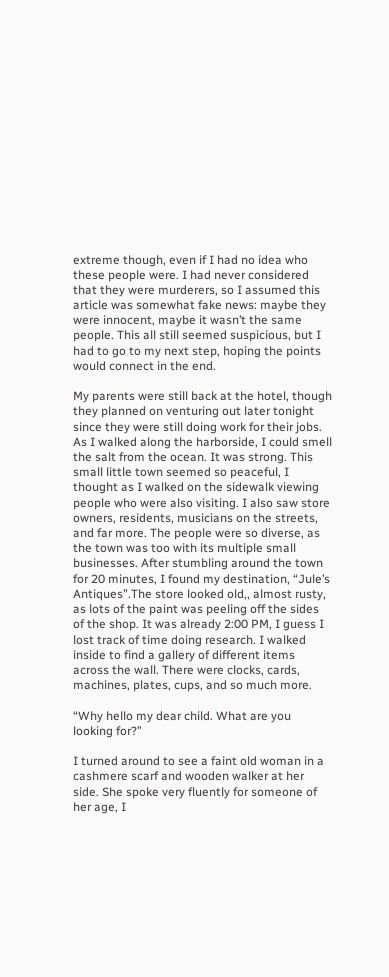extreme though, even if I had no idea who these people were. I had never considered that they were murderers, so I assumed this article was somewhat fake news: maybe they were innocent, maybe it wasn’t the same people. This all still seemed suspicious, but I had to go to my next step, hoping the points would connect in the end.

My parents were still back at the hotel, though they planned on venturing out later tonight since they were still doing work for their jobs. As I walked along the harborside, I could smell the salt from the ocean. It was strong. This small little town seemed so peaceful, I thought as I walked on the sidewalk viewing people who were also visiting. I also saw store owners, residents, musicians on the streets, and far more. The people were so diverse, as the town was too with its multiple small businesses. After stumbling around the town for 20 minutes, I found my destination, “Jule’s Antiques”.The store looked old,, almost rusty, as lots of the paint was peeling off the sides of the shop. It was already 2:00 PM, I guess I lost track of time doing research. I walked inside to find a gallery of different items across the wall. There were clocks, cards, machines, plates, cups, and so much more.

“Why hello my dear child. What are you looking for?”

I turned around to see a faint old woman in a cashmere scarf and wooden walker at her side. She spoke very fluently for someone of her age, I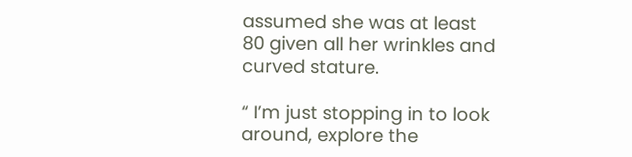assumed she was at least 80 given all her wrinkles and curved stature.

“ I’m just stopping in to look around, explore the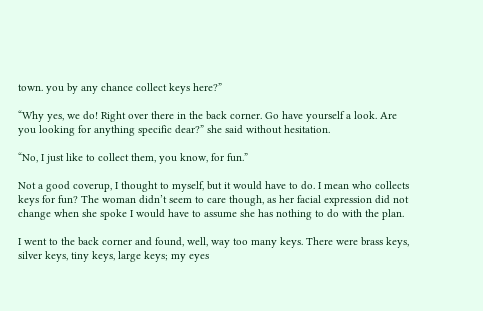town. you by any chance collect keys here?”

“Why yes, we do! Right over there in the back corner. Go have yourself a look. Are you looking for anything specific dear?” she said without hesitation.

“No, I just like to collect them, you know, for fun.”

Not a good coverup, I thought to myself, but it would have to do. I mean who collects keys for fun? The woman didn’t seem to care though, as her facial expression did not change when she spoke I would have to assume she has nothing to do with the plan.

I went to the back corner and found, well, way too many keys. There were brass keys, silver keys, tiny keys, large keys; my eyes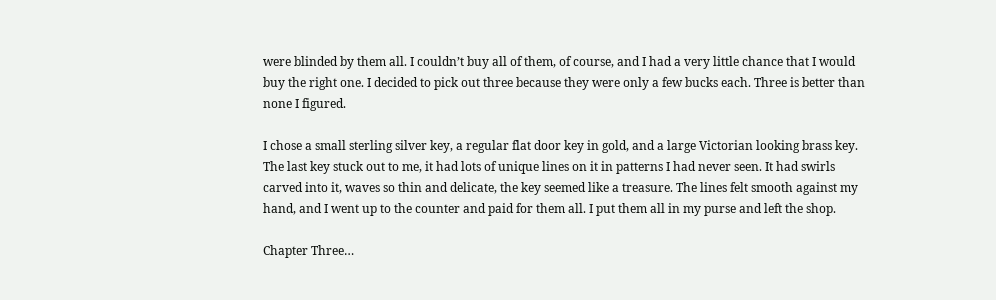were blinded by them all. I couldn’t buy all of them, of course, and I had a very little chance that I would buy the right one. I decided to pick out three because they were only a few bucks each. Three is better than none I figured.

I chose a small sterling silver key, a regular flat door key in gold, and a large Victorian looking brass key. The last key stuck out to me, it had lots of unique lines on it in patterns I had never seen. It had swirls carved into it, waves so thin and delicate, the key seemed like a treasure. The lines felt smooth against my hand, and I went up to the counter and paid for them all. I put them all in my purse and left the shop.

Chapter Three…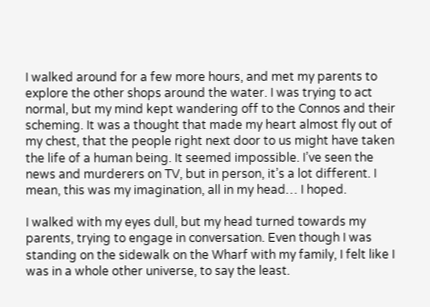I walked around for a few more hours, and met my parents to explore the other shops around the water. I was trying to act normal, but my mind kept wandering off to the Connos and their scheming. It was a thought that made my heart almost fly out of my chest, that the people right next door to us might have taken the life of a human being. It seemed impossible. I’ve seen the news and murderers on TV, but in person, it’s a lot different. I mean, this was my imagination, all in my head… I hoped.

I walked with my eyes dull, but my head turned towards my parents, trying to engage in conversation. Even though I was standing on the sidewalk on the Wharf with my family, I felt like I was in a whole other universe, to say the least.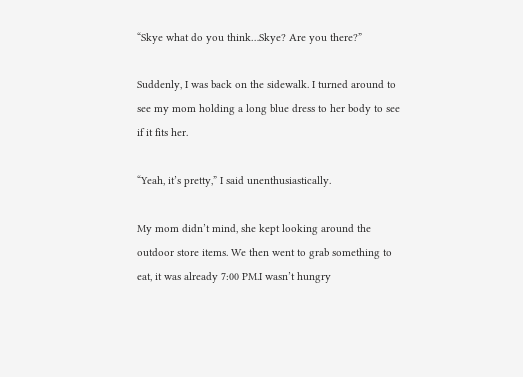“Skye what do you think…Skye? Are you there?”

Suddenly, I was back on the sidewalk. I turned around to see my mom holding a long blue dress to her body to see if it fits her.

“Yeah, it’s pretty,” I said unenthusiastically.

My mom didn’t mind, she kept looking around the outdoor store items. We then went to grab something to eat, it was already 7:00 PM.I wasn’t hungry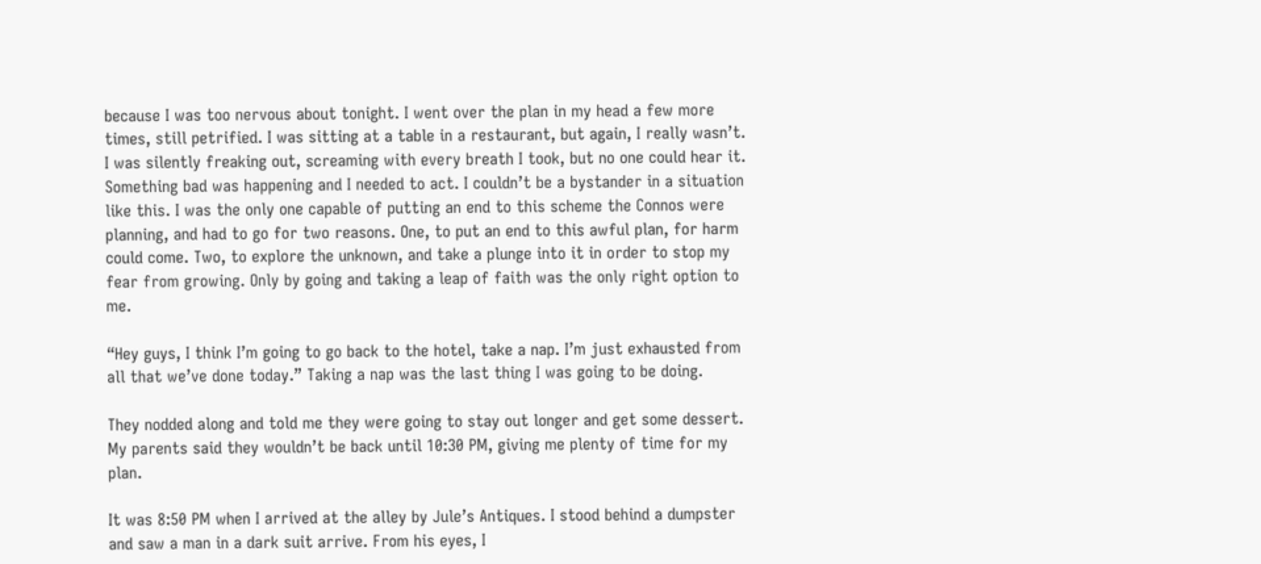because I was too nervous about tonight. I went over the plan in my head a few more times, still petrified. I was sitting at a table in a restaurant, but again, I really wasn’t. I was silently freaking out, screaming with every breath I took, but no one could hear it. Something bad was happening and I needed to act. I couldn’t be a bystander in a situation like this. I was the only one capable of putting an end to this scheme the Connos were planning, and had to go for two reasons. One, to put an end to this awful plan, for harm could come. Two, to explore the unknown, and take a plunge into it in order to stop my fear from growing. Only by going and taking a leap of faith was the only right option to me.

“Hey guys, I think I’m going to go back to the hotel, take a nap. I’m just exhausted from all that we’ve done today.” Taking a nap was the last thing I was going to be doing.

They nodded along and told me they were going to stay out longer and get some dessert. My parents said they wouldn’t be back until 10:30 PM, giving me plenty of time for my plan.

It was 8:50 PM when I arrived at the alley by Jule’s Antiques. I stood behind a dumpster and saw a man in a dark suit arrive. From his eyes, I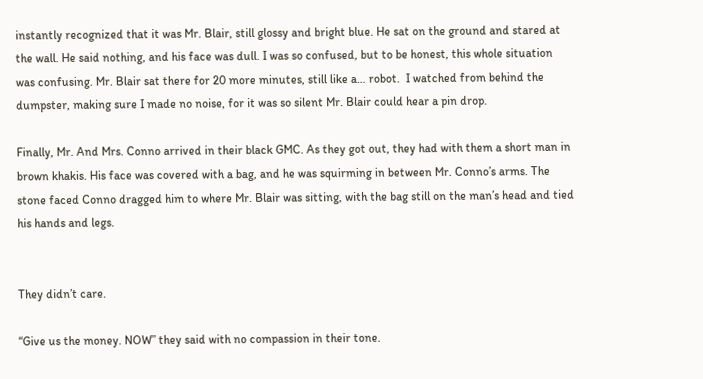instantly recognized that it was Mr. Blair, still glossy and bright blue. He sat on the ground and stared at the wall. He said nothing, and his face was dull. I was so confused, but to be honest, this whole situation was confusing. Mr. Blair sat there for 20 more minutes, still like a… robot.  I watched from behind the dumpster, making sure I made no noise, for it was so silent Mr. Blair could hear a pin drop.

Finally, Mr. And Mrs. Conno arrived in their black GMC. As they got out, they had with them a short man in brown khakis. His face was covered with a bag, and he was squirming in between Mr. Conno’s arms. The stone faced Conno dragged him to where Mr. Blair was sitting, with the bag still on the man’s head and tied his hands and legs.


They didn’t care.

“Give us the money. NOW” they said with no compassion in their tone.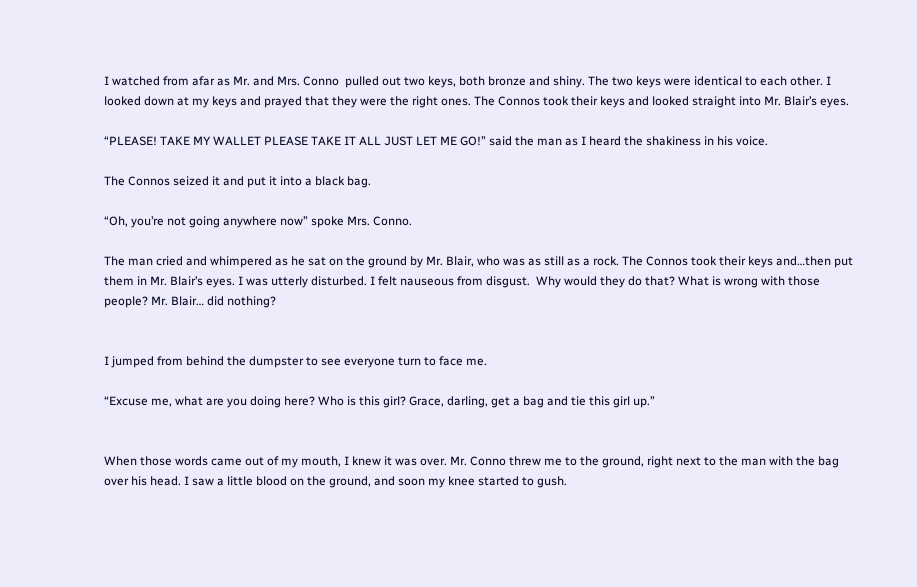I watched from afar as Mr. and Mrs. Conno  pulled out two keys, both bronze and shiny. The two keys were identical to each other. I looked down at my keys and prayed that they were the right ones. The Connos took their keys and looked straight into Mr. Blair’s eyes.

“PLEASE! TAKE MY WALLET PLEASE TAKE IT ALL JUST LET ME GO!” said the man as I heard the shakiness in his voice.

The Connos seized it and put it into a black bag.

“Oh, you’re not going anywhere now” spoke Mrs. Conno.

The man cried and whimpered as he sat on the ground by Mr. Blair, who was as still as a rock. The Connos took their keys and…then put them in Mr. Blair’s eyes. I was utterly disturbed. I felt nauseous from disgust.  Why would they do that? What is wrong with those people? Mr. Blair… did nothing?


I jumped from behind the dumpster to see everyone turn to face me.

“Excuse me, what are you doing here? Who is this girl? Grace, darling, get a bag and tie this girl up.”


When those words came out of my mouth, I knew it was over. Mr. Conno threw me to the ground, right next to the man with the bag over his head. I saw a little blood on the ground, and soon my knee started to gush.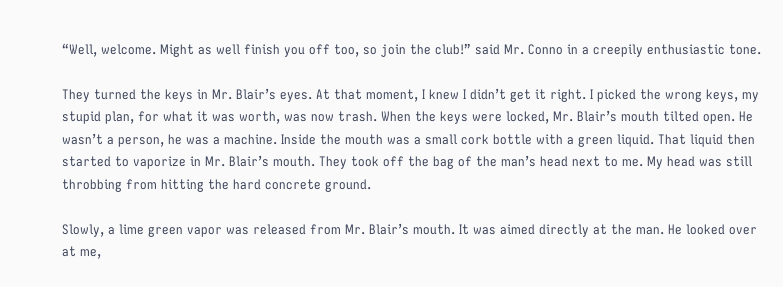“Well, welcome. Might as well finish you off too, so join the club!” said Mr. Conno in a creepily enthusiastic tone.

They turned the keys in Mr. Blair’s eyes. At that moment, I knew I didn’t get it right. I picked the wrong keys, my stupid plan, for what it was worth, was now trash. When the keys were locked, Mr. Blair’s mouth tilted open. He wasn’t a person, he was a machine. Inside the mouth was a small cork bottle with a green liquid. That liquid then started to vaporize in Mr. Blair’s mouth. They took off the bag of the man’s head next to me. My head was still throbbing from hitting the hard concrete ground.

Slowly, a lime green vapor was released from Mr. Blair’s mouth. It was aimed directly at the man. He looked over at me,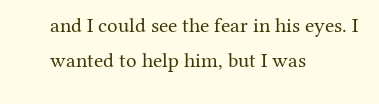and I could see the fear in his eyes. I wanted to help him, but I was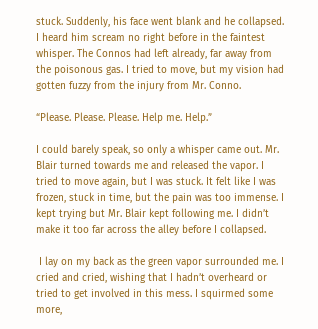stuck. Suddenly, his face went blank and he collapsed. I heard him scream no right before in the faintest whisper. The Connos had left already, far away from the poisonous gas. I tried to move, but my vision had gotten fuzzy from the injury from Mr. Conno.

“Please. Please. Please. Help me. Help.”

I could barely speak, so only a whisper came out. Mr. Blair turned towards me and released the vapor. I tried to move again, but I was stuck. It felt like I was frozen, stuck in time, but the pain was too immense. I kept trying but Mr. Blair kept following me. I didn’t make it too far across the alley before I collapsed.

 I lay on my back as the green vapor surrounded me. I cried and cried, wishing that I hadn’t overheard or tried to get involved in this mess. I squirmed some more,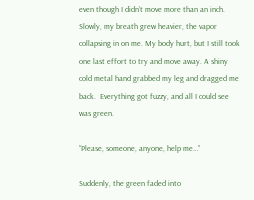even though I didn’t move more than an inch. Slowly, my breath grew heavier, the vapor collapsing in on me. My body hurt, but I still took one last effort to try and move away. A shiny cold metal hand grabbed my leg and dragged me back.  Everything got fuzzy, and all I could see was green.

“Please, someone, anyone, help me…”

Suddenly, the green faded into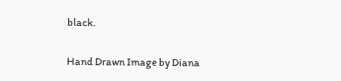black.

Hand Drawn Image by Diana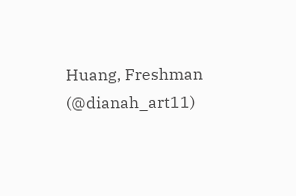Huang, Freshman (@dianah_art11)